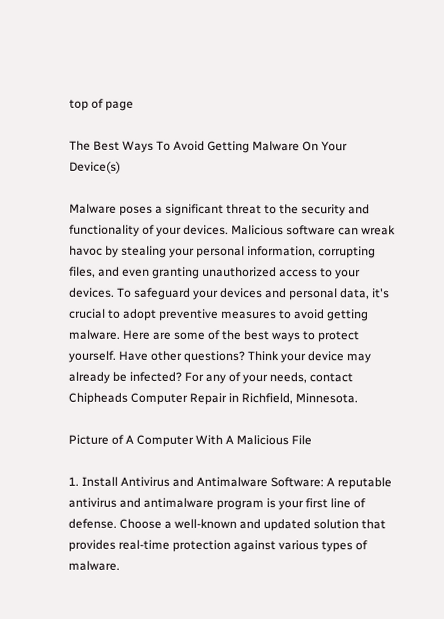top of page

The Best Ways To Avoid Getting Malware On Your Device(s)

Malware poses a significant threat to the security and functionality of your devices. Malicious software can wreak havoc by stealing your personal information, corrupting files, and even granting unauthorized access to your devices. To safeguard your devices and personal data, it's crucial to adopt preventive measures to avoid getting malware. Here are some of the best ways to protect yourself. Have other questions? Think your device may already be infected? For any of your needs, contact Chipheads Computer Repair in Richfield, Minnesota.

Picture of A Computer With A Malicious File

1. Install Antivirus and Antimalware Software: A reputable antivirus and antimalware program is your first line of defense. Choose a well-known and updated solution that provides real-time protection against various types of malware.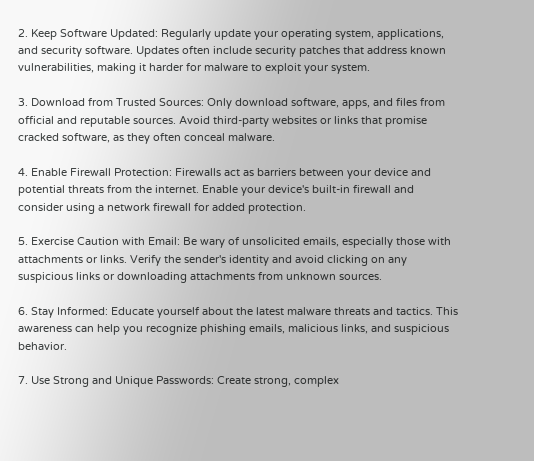2. Keep Software Updated: Regularly update your operating system, applications, and security software. Updates often include security patches that address known vulnerabilities, making it harder for malware to exploit your system.

3. Download from Trusted Sources: Only download software, apps, and files from official and reputable sources. Avoid third-party websites or links that promise cracked software, as they often conceal malware.

4. Enable Firewall Protection: Firewalls act as barriers between your device and potential threats from the internet. Enable your device's built-in firewall and consider using a network firewall for added protection.

5. Exercise Caution with Email: Be wary of unsolicited emails, especially those with attachments or links. Verify the sender's identity and avoid clicking on any suspicious links or downloading attachments from unknown sources.

6. Stay Informed: Educate yourself about the latest malware threats and tactics. This awareness can help you recognize phishing emails, malicious links, and suspicious behavior.

7. Use Strong and Unique Passwords: Create strong, complex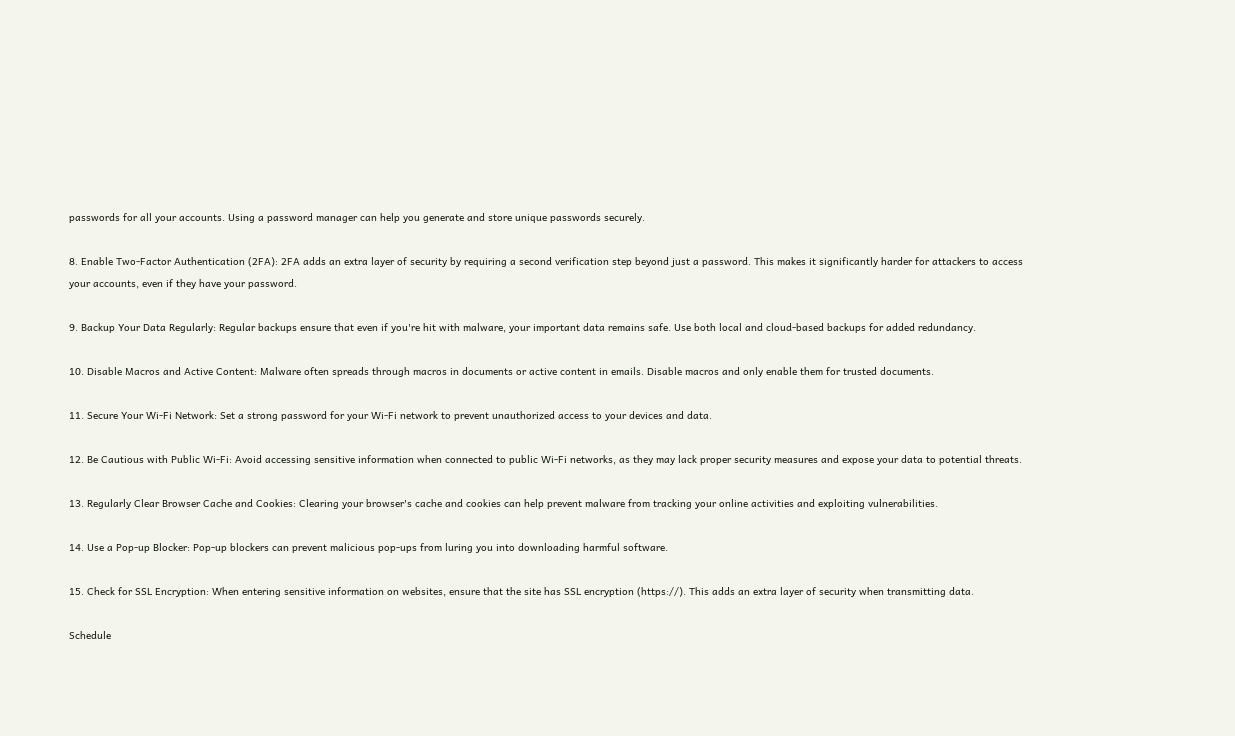passwords for all your accounts. Using a password manager can help you generate and store unique passwords securely.

8. Enable Two-Factor Authentication (2FA): 2FA adds an extra layer of security by requiring a second verification step beyond just a password. This makes it significantly harder for attackers to access your accounts, even if they have your password.

9. Backup Your Data Regularly: Regular backups ensure that even if you're hit with malware, your important data remains safe. Use both local and cloud-based backups for added redundancy.

10. Disable Macros and Active Content: Malware often spreads through macros in documents or active content in emails. Disable macros and only enable them for trusted documents.

11. Secure Your Wi-Fi Network: Set a strong password for your Wi-Fi network to prevent unauthorized access to your devices and data.

12. Be Cautious with Public Wi-Fi: Avoid accessing sensitive information when connected to public Wi-Fi networks, as they may lack proper security measures and expose your data to potential threats.

13. Regularly Clear Browser Cache and Cookies: Clearing your browser's cache and cookies can help prevent malware from tracking your online activities and exploiting vulnerabilities.

14. Use a Pop-up Blocker: Pop-up blockers can prevent malicious pop-ups from luring you into downloading harmful software.

15. Check for SSL Encryption: When entering sensitive information on websites, ensure that the site has SSL encryption (https://). This adds an extra layer of security when transmitting data.

Schedule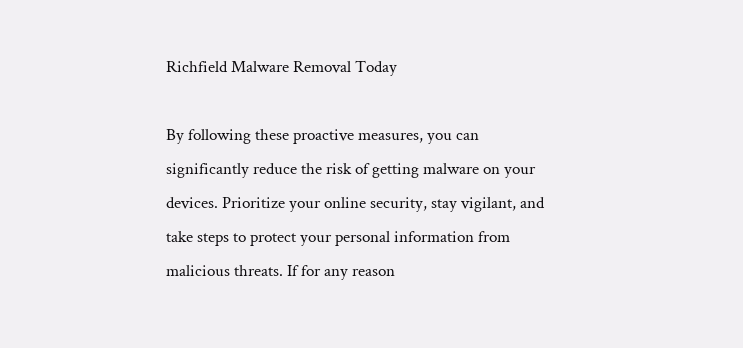Richfield Malware Removal Today

By following these proactive measures, you can significantly reduce the risk of getting malware on your devices. Prioritize your online security, stay vigilant, and take steps to protect your personal information from malicious threats. If for any reason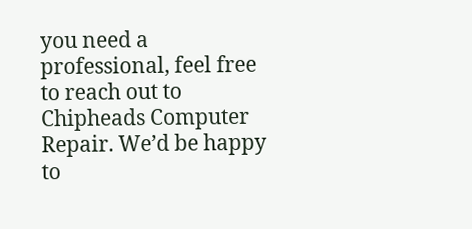you need a professional, feel free to reach out to Chipheads Computer Repair. We’d be happy to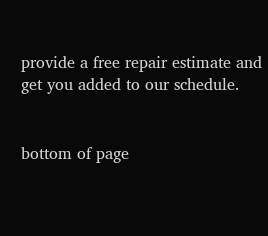provide a free repair estimate and get you added to our schedule.


bottom of page